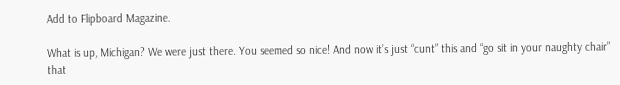Add to Flipboard Magazine.

What is up, Michigan? We were just there. You seemed so nice! And now it’s just “cunt” this and “go sit in your naughty chair” that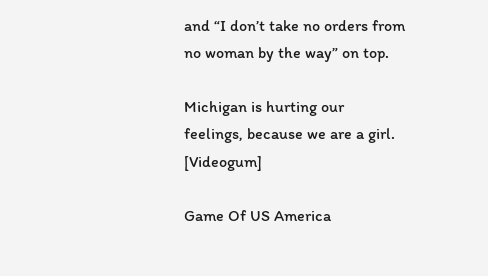and “I don’t take no orders from no woman by the way” on top.

Michigan is hurting our feelings, because we are a girl. [Videogum]

Game Of US America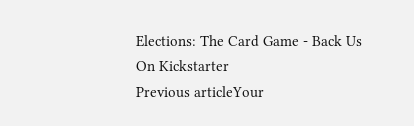Elections: The Card Game - Back Us On Kickstarter
Previous articleYour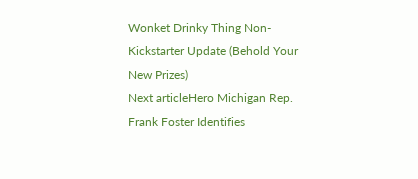Wonket Drinky Thing Non-Kickstarter Update (Behold Your New Prizes)
Next articleHero Michigan Rep. Frank Foster Identifies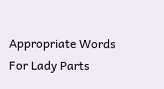Appropriate Words For Lady Parts